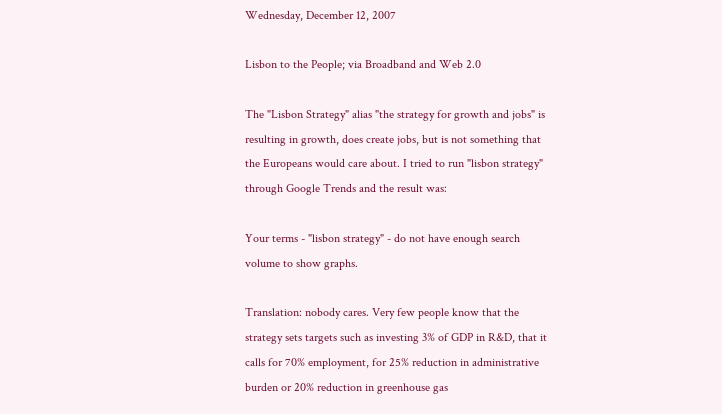Wednesday, December 12, 2007

Lisbon to the People; via Broadband and Web 2.0

The "Lisbon Strategy" alias "the strategy for growth and jobs" is resulting in growth, does create jobs, but is not something that the Europeans would care about. I tried to run "lisbon strategy" through Google Trends and the result was:

Your terms - "lisbon strategy" - do not have enough search volume to show graphs.

Translation: nobody cares. Very few people know that the strategy sets targets such as investing 3% of GDP in R&D, that it calls for 70% employment, for 25% reduction in administrative burden or 20% reduction in greenhouse gas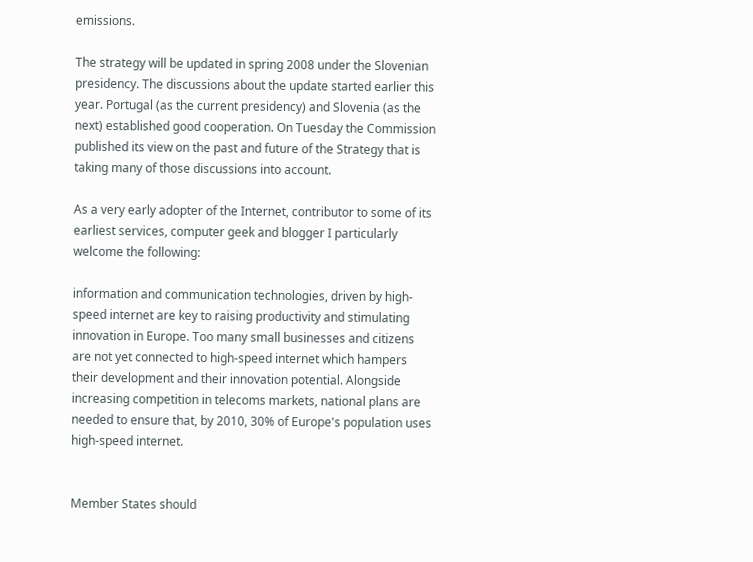emissions.

The strategy will be updated in spring 2008 under the Slovenian presidency. The discussions about the update started earlier this year. Portugal (as the current presidency) and Slovenia (as the next) established good cooperation. On Tuesday the Commission published its view on the past and future of the Strategy that is taking many of those discussions into account.

As a very early adopter of the Internet, contributor to some of its earliest services, computer geek and blogger I particularly welcome the following:

information and communication technologies, driven by high-speed internet are key to raising productivity and stimulating innovation in Europe. Too many small businesses and citizens are not yet connected to high-speed internet which hampers their development and their innovation potential. Alongside increasing competition in telecoms markets, national plans are needed to ensure that, by 2010, 30% of Europe's population uses high-speed internet.


Member States should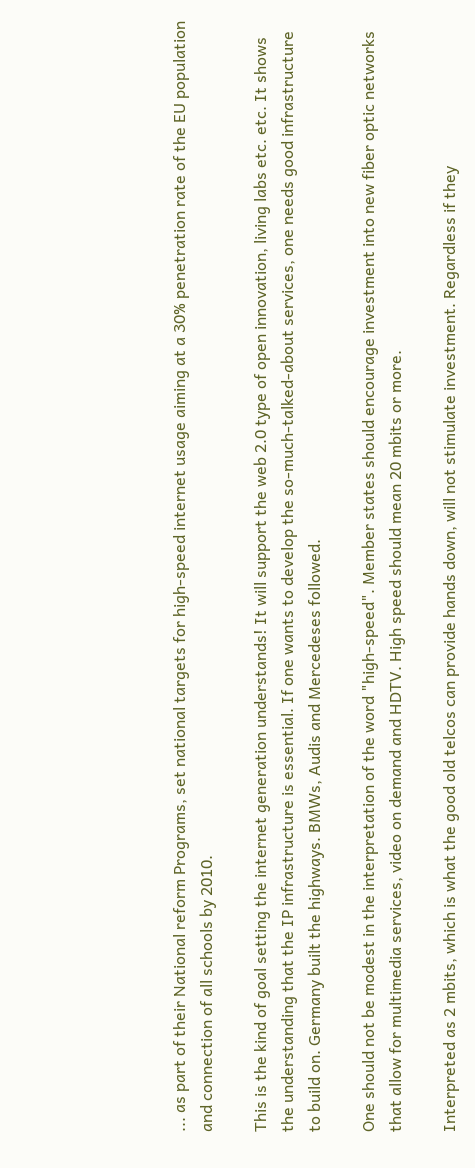... as part of their National reform Programs, set national targets for high-speed internet usage aiming at a 30% penetration rate of the EU population and connection of all schools by 2010.

This is the kind of goal setting the internet generation understands! It will support the web 2.0 type of open innovation, living labs etc. etc. It shows the understanding that the IP infrastructure is essential. If one wants to develop the so-much-talked-about services, one needs good infrastructure to build on. Germany built the highways. BMWs, Audis and Mercedeses followed.

One should not be modest in the interpretation of the word "high-speed". Member states should encourage investment into new fiber optic networks that allow for multimedia services, video on demand and HDTV. High speed should mean 20 mbits or more.

Interpreted as 2 mbits, which is what the good old telcos can provide hands down, will not stimulate investment. Regardless if they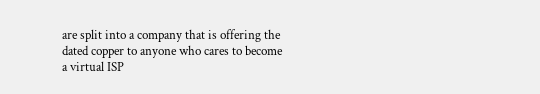are split into a company that is offering the dated copper to anyone who cares to become a virtual ISP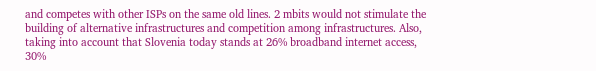and competes with other ISPs on the same old lines. 2 mbits would not stimulate the building of alternative infrastructures and competition among infrastructures. Also, taking into account that Slovenia today stands at 26% broadband internet access, 30%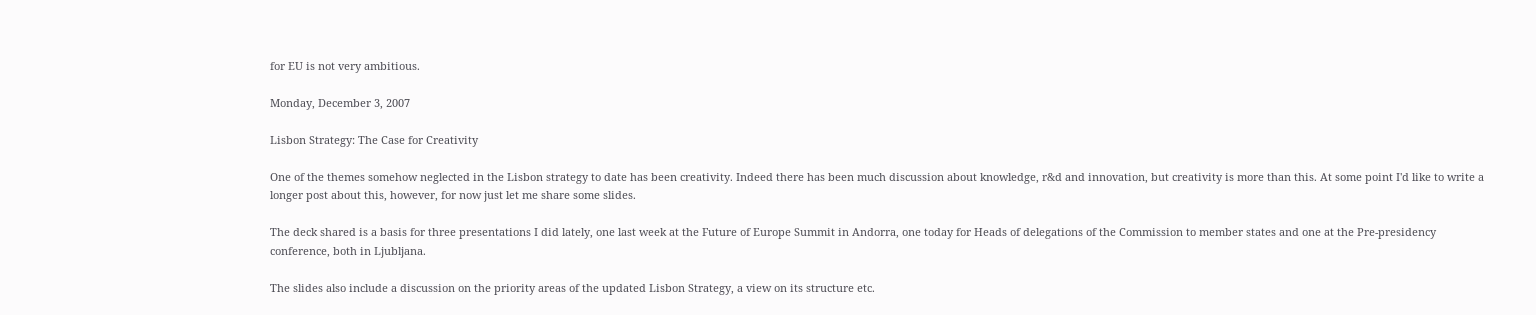for EU is not very ambitious.

Monday, December 3, 2007

Lisbon Strategy: The Case for Creativity

One of the themes somehow neglected in the Lisbon strategy to date has been creativity. Indeed there has been much discussion about knowledge, r&d and innovation, but creativity is more than this. At some point I'd like to write a longer post about this, however, for now just let me share some slides.

The deck shared is a basis for three presentations I did lately, one last week at the Future of Europe Summit in Andorra, one today for Heads of delegations of the Commission to member states and one at the Pre-presidency conference, both in Ljubljana.

The slides also include a discussion on the priority areas of the updated Lisbon Strategy, a view on its structure etc.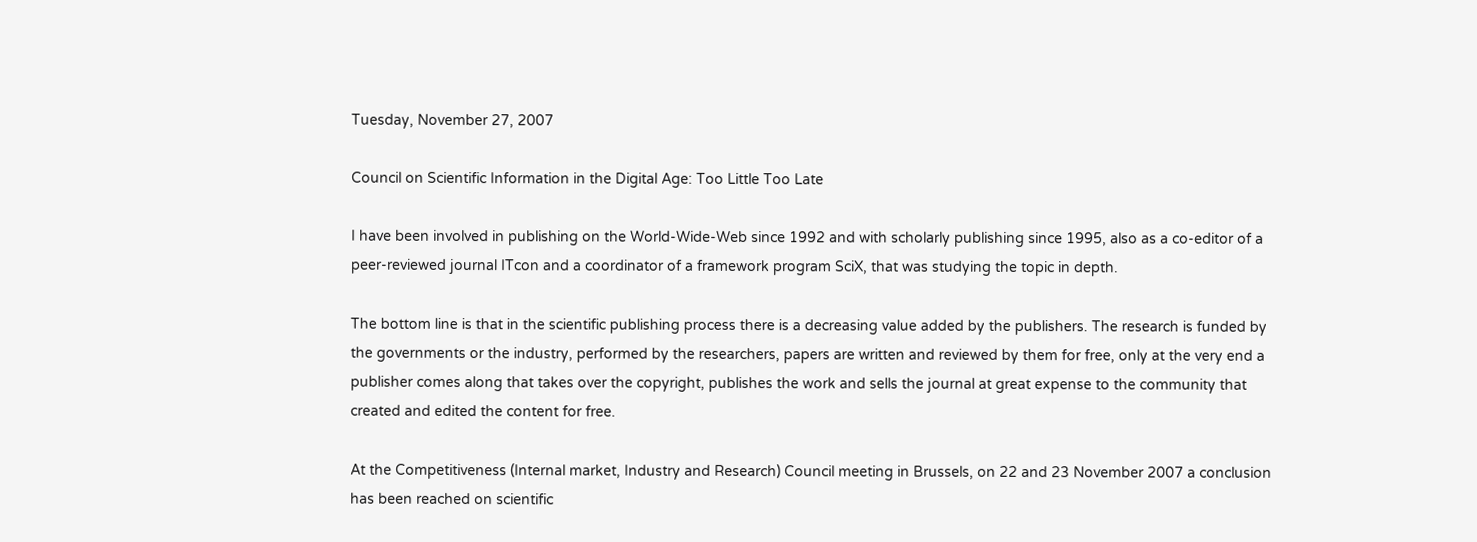Tuesday, November 27, 2007

Council on Scientific Information in the Digital Age: Too Little Too Late

I have been involved in publishing on the World-Wide-Web since 1992 and with scholarly publishing since 1995, also as a co-editor of a peer-reviewed journal ITcon and a coordinator of a framework program SciX, that was studying the topic in depth.

The bottom line is that in the scientific publishing process there is a decreasing value added by the publishers. The research is funded by the governments or the industry, performed by the researchers, papers are written and reviewed by them for free, only at the very end a publisher comes along that takes over the copyright, publishes the work and sells the journal at great expense to the community that created and edited the content for free.

At the Competitiveness (Internal market, Industry and Research) Council meeting in Brussels, on 22 and 23 November 2007 a conclusion has been reached on scientific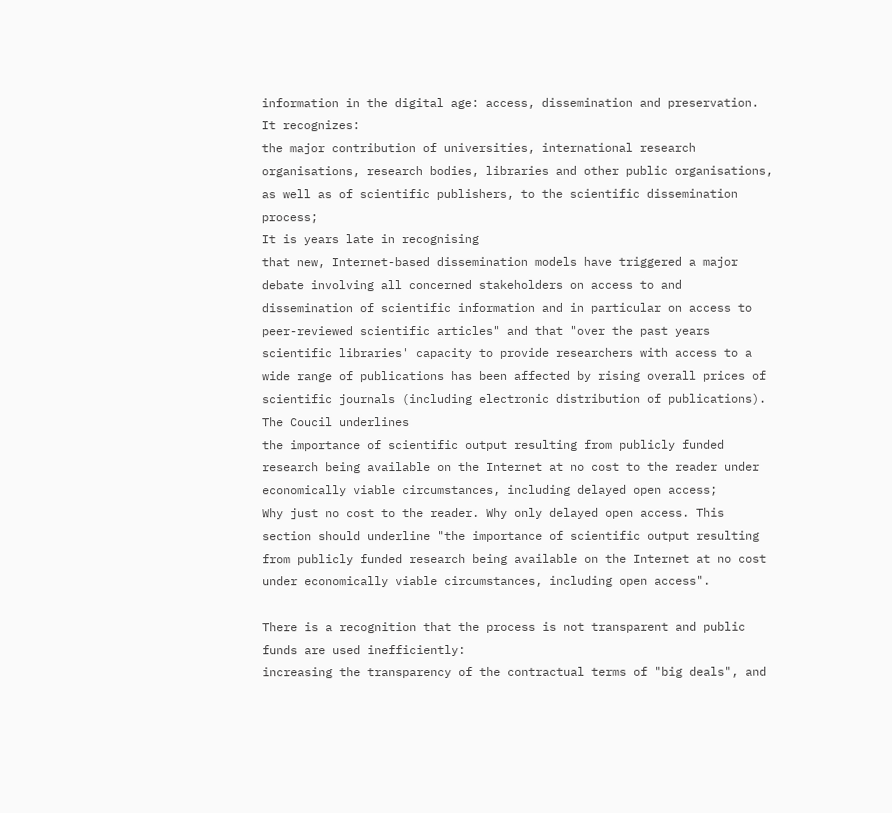information in the digital age: access, dissemination and preservation. It recognizes:
the major contribution of universities, international research organisations, research bodies, libraries and other public organisations, as well as of scientific publishers, to the scientific dissemination process;
It is years late in recognising
that new, Internet-based dissemination models have triggered a major debate involving all concerned stakeholders on access to and dissemination of scientific information and in particular on access to peer-reviewed scientific articles" and that "over the past years scientific libraries' capacity to provide researchers with access to a wide range of publications has been affected by rising overall prices of scientific journals (including electronic distribution of publications).
The Coucil underlines
the importance of scientific output resulting from publicly funded research being available on the Internet at no cost to the reader under economically viable circumstances, including delayed open access;
Why just no cost to the reader. Why only delayed open access. This section should underline "the importance of scientific output resulting from publicly funded research being available on the Internet at no cost under economically viable circumstances, including open access".

There is a recognition that the process is not transparent and public funds are used inefficiently:
increasing the transparency of the contractual terms of "big deals", and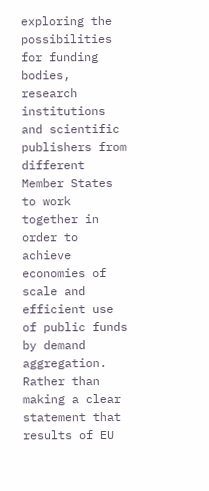exploring the possibilities for funding bodies, research institutions and scientific publishers from different Member States to work together in order to achieve economies of scale and efficient use of public funds by demand aggregation.
Rather than making a clear statement that results of EU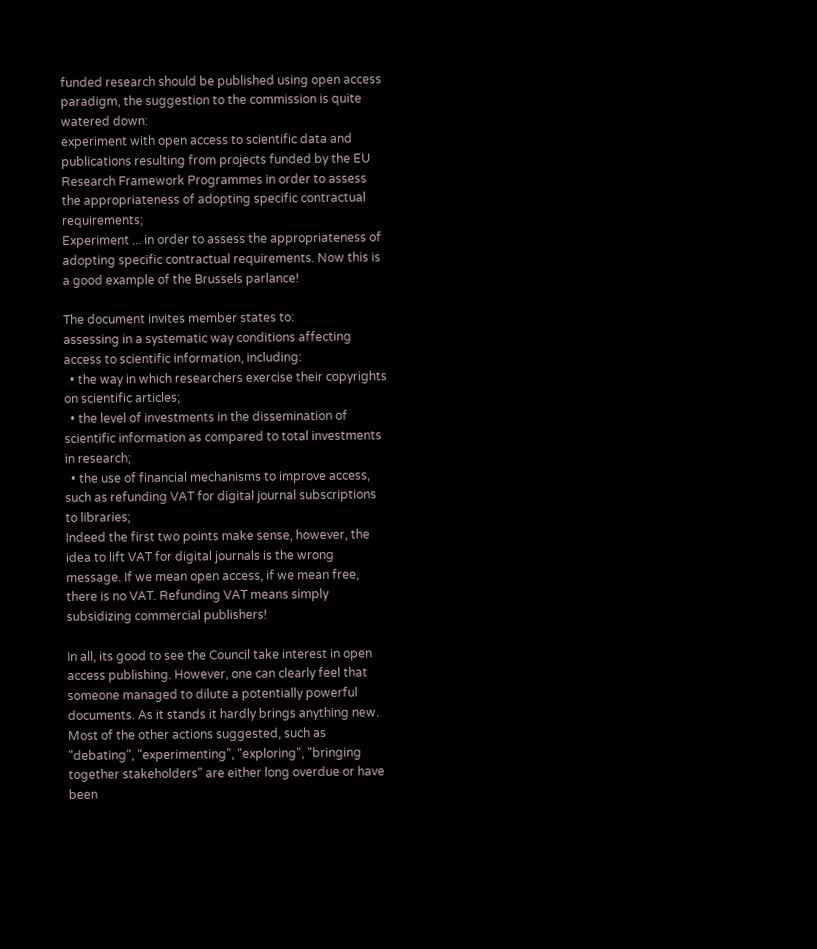funded research should be published using open access paradigm, the suggestion to the commission is quite watered down:
experiment with open access to scientific data and publications resulting from projects funded by the EU Research Framework Programmes in order to assess the appropriateness of adopting specific contractual requirements;
Experiment ... in order to assess the appropriateness of adopting specific contractual requirements. Now this is a good example of the Brussels parlance!

The document invites member states to:
assessing in a systematic way conditions affecting access to scientific information, including:
  • the way in which researchers exercise their copyrights on scientific articles;
  • the level of investments in the dissemination of scientific information as compared to total investments in research;
  • the use of financial mechanisms to improve access, such as refunding VAT for digital journal subscriptions to libraries;
Indeed the first two points make sense, however, the idea to lift VAT for digital journals is the wrong message. If we mean open access, if we mean free, there is no VAT. Refunding VAT means simply subsidizing commercial publishers!

In all, its good to see the Council take interest in open access publishing. However, one can clearly feel that someone managed to dilute a potentially powerful documents. As it stands it hardly brings anything new. Most of the other actions suggested, such as "debating", "experimenting", "exploring", "bringing together stakeholders" are either long overdue or have been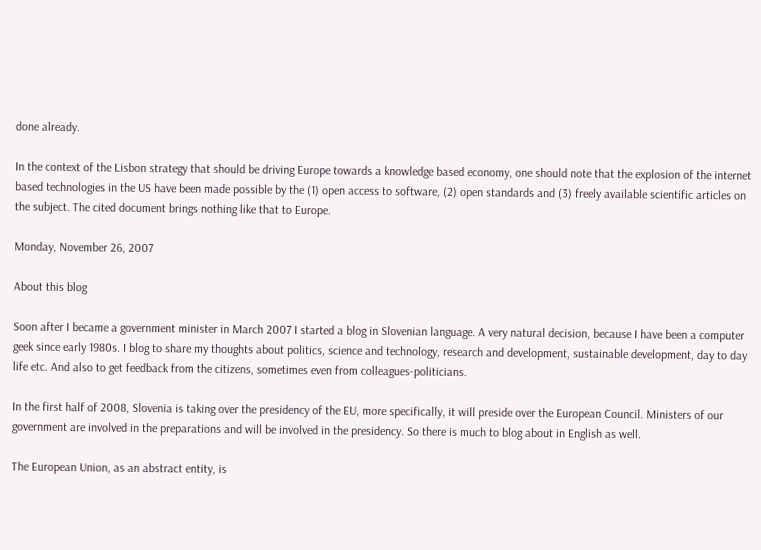done already.

In the context of the Lisbon strategy that should be driving Europe towards a knowledge based economy, one should note that the explosion of the internet based technologies in the US have been made possible by the (1) open access to software, (2) open standards and (3) freely available scientific articles on the subject. The cited document brings nothing like that to Europe.

Monday, November 26, 2007

About this blog

Soon after I became a government minister in March 2007 I started a blog in Slovenian language. A very natural decision, because I have been a computer geek since early 1980s. I blog to share my thoughts about politics, science and technology, research and development, sustainable development, day to day life etc. And also to get feedback from the citizens, sometimes even from colleagues-politicians.

In the first half of 2008, Slovenia is taking over the presidency of the EU, more specifically, it will preside over the European Council. Ministers of our government are involved in the preparations and will be involved in the presidency. So there is much to blog about in English as well.

The European Union, as an abstract entity, is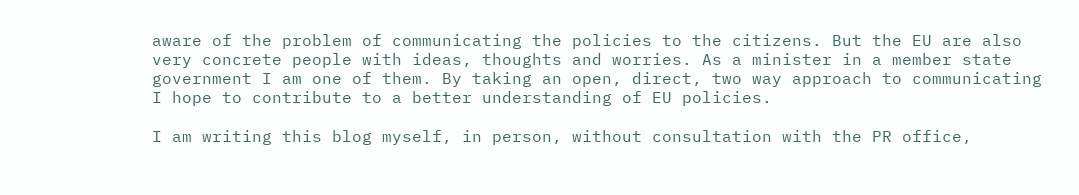aware of the problem of communicating the policies to the citizens. But the EU are also very concrete people with ideas, thoughts and worries. As a minister in a member state government I am one of them. By taking an open, direct, two way approach to communicating I hope to contribute to a better understanding of EU policies.

I am writing this blog myself, in person, without consultation with the PR office,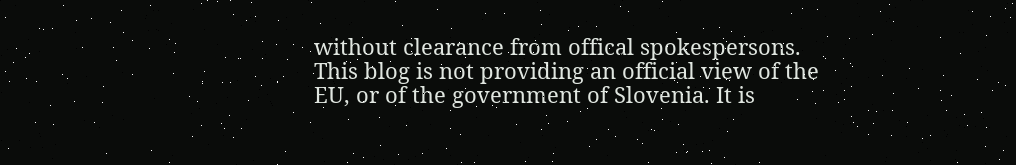without clearance from offical spokespersons. This blog is not providing an official view of the EU, or of the government of Slovenia. It is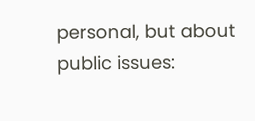personal, but about public issues: